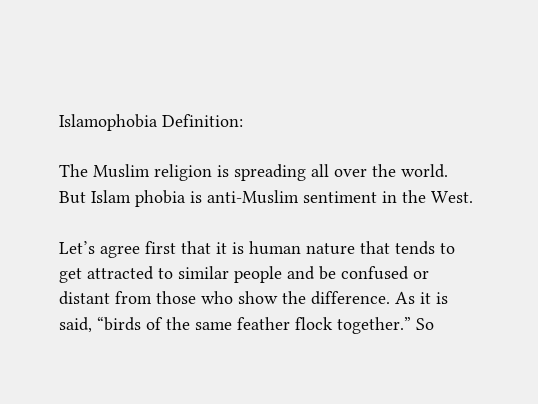Islamophobia Definition:

The Muslim religion is spreading all over the world. But Islam phobia is anti-Muslim sentiment in the West.

Let’s agree first that it is human nature that tends to get attracted to similar people and be confused or distant from those who show the difference. As it is said, “birds of the same feather flock together.” So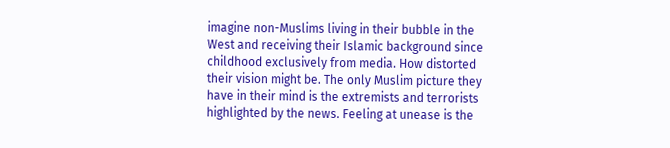imagine non-Muslims living in their bubble in the West and receiving their Islamic background since childhood exclusively from media. How distorted their vision might be. The only Muslim picture they have in their mind is the extremists and terrorists highlighted by the news. Feeling at unease is the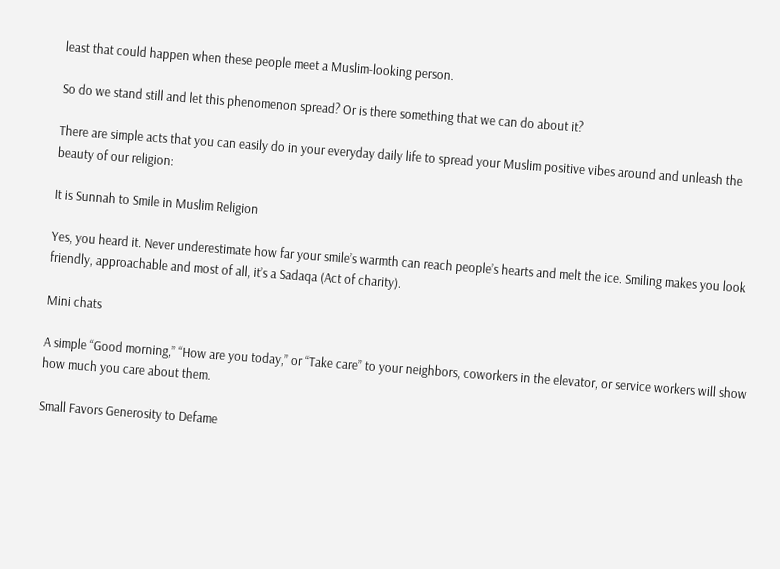least that could happen when these people meet a Muslim-looking person.

So do we stand still and let this phenomenon spread? Or is there something that we can do about it?

There are simple acts that you can easily do in your everyday daily life to spread your Muslim positive vibes around and unleash the beauty of our religion:

It is Sunnah to Smile in Muslim Religion

Yes, you heard it. Never underestimate how far your smile’s warmth can reach people’s hearts and melt the ice. Smiling makes you look friendly, approachable and most of all, it’s a Sadaqa (Act of charity).

Mini chats

A simple “Good morning,” “How are you today,” or “Take care” to your neighbors, coworkers in the elevator, or service workers will show how much you care about them.

Small Favors Generosity to Defame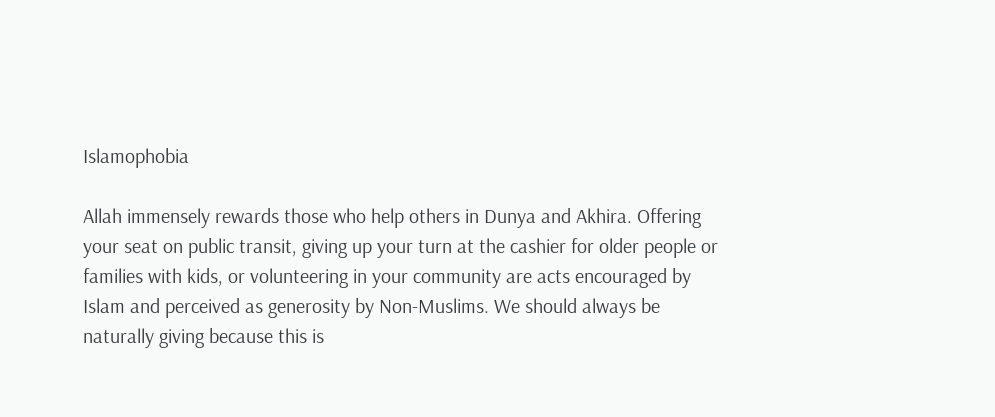Islamophobia

Allah immensely rewards those who help others in Dunya and Akhira. Offering your seat on public transit, giving up your turn at the cashier for older people or families with kids, or volunteering in your community are acts encouraged by Islam and perceived as generosity by Non-Muslims. We should always be naturally giving because this is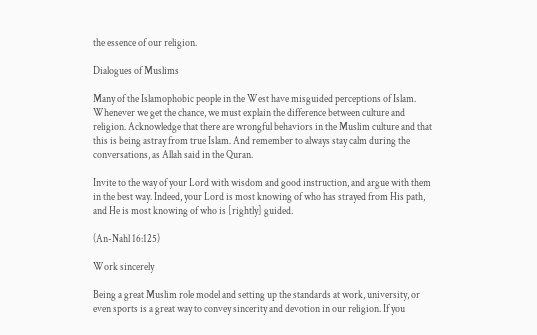the essence of our religion.

Dialogues of Muslims

Many of the Islamophobic people in the West have misguided perceptions of Islam. Whenever we get the chance, we must explain the difference between culture and religion. Acknowledge that there are wrongful behaviors in the Muslim culture and that this is being astray from true Islam. And remember to always stay calm during the conversations, as Allah said in the Quran.

Invite to the way of your Lord with wisdom and good instruction, and argue with them in the best way. Indeed, your Lord is most knowing of who has strayed from His path, and He is most knowing of who is [rightly] guided.

(An-Nahl 16:125)

Work sincerely

Being a great Muslim role model and setting up the standards at work, university, or even sports is a great way to convey sincerity and devotion in our religion. If you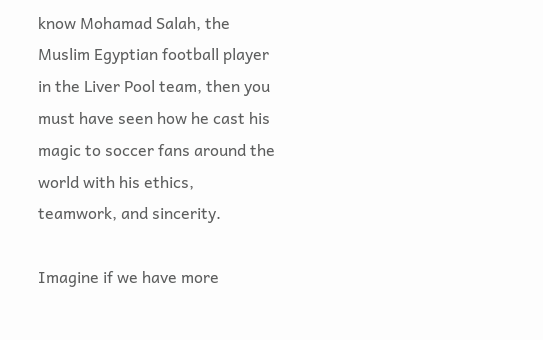know Mohamad Salah, the Muslim Egyptian football player in the Liver Pool team, then you must have seen how he cast his magic to soccer fans around the world with his ethics, teamwork, and sincerity.

Imagine if we have more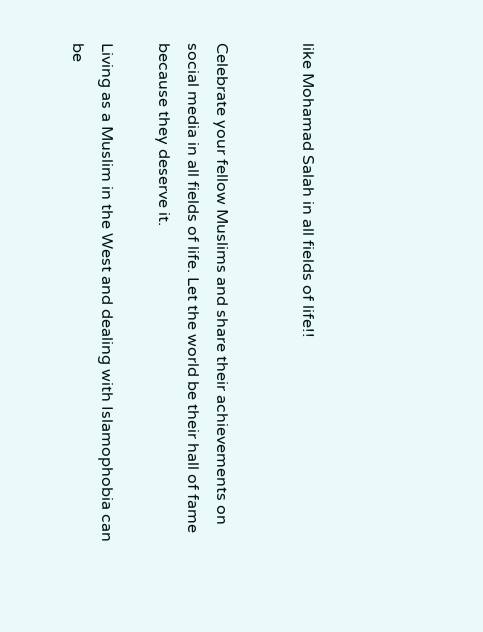like Mohamad Salah in all fields of life!!


Celebrate your fellow Muslims and share their achievements on social media in all fields of life. Let the world be their hall of fame because they deserve it.

Living as a Muslim in the West and dealing with Islamophobia can be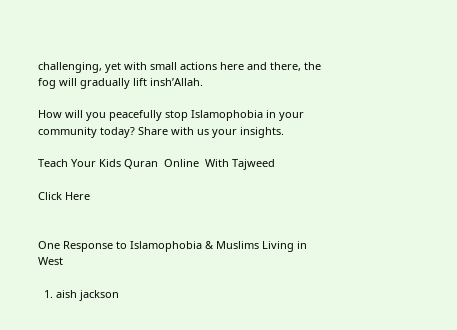challenging, yet with small actions here and there, the fog will gradually lift insh’Allah.

How will you peacefully stop Islamophobia in your community today? Share with us your insights.

Teach Your Kids Quran  Online  With Tajweed

Click Here


One Response to Islamophobia & Muslims Living in West

  1. aish jackson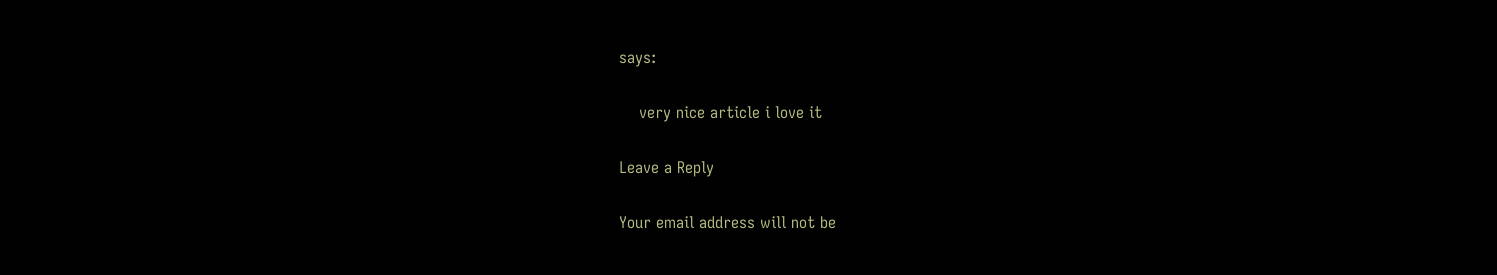says:

    very nice article i love it

Leave a Reply

Your email address will not be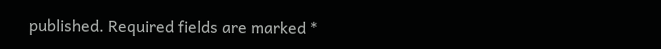published. Required fields are marked *